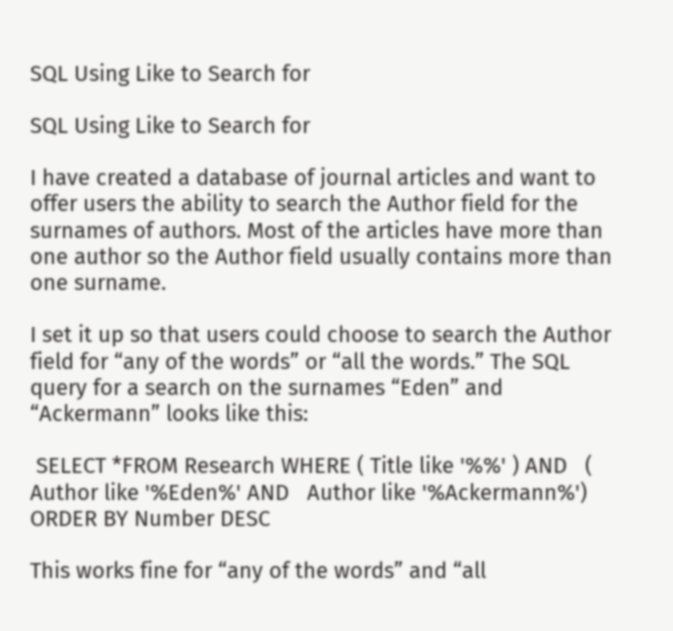SQL Using Like to Search for

SQL Using Like to Search for

I have created a database of journal articles and want to offer users the ability to search the Author field for the surnames of authors. Most of the articles have more than one author so the Author field usually contains more than one surname.

I set it up so that users could choose to search the Author field for “any of the words” or “all the words.” The SQL query for a search on the surnames “Eden” and “Ackermann” looks like this:

 SELECT *FROM Research WHERE ( Title like '%%' ) AND   ( Author like '%Eden%' AND   Author like '%Ackermann%') ORDER BY Number DESC

This works fine for “any of the words” and “all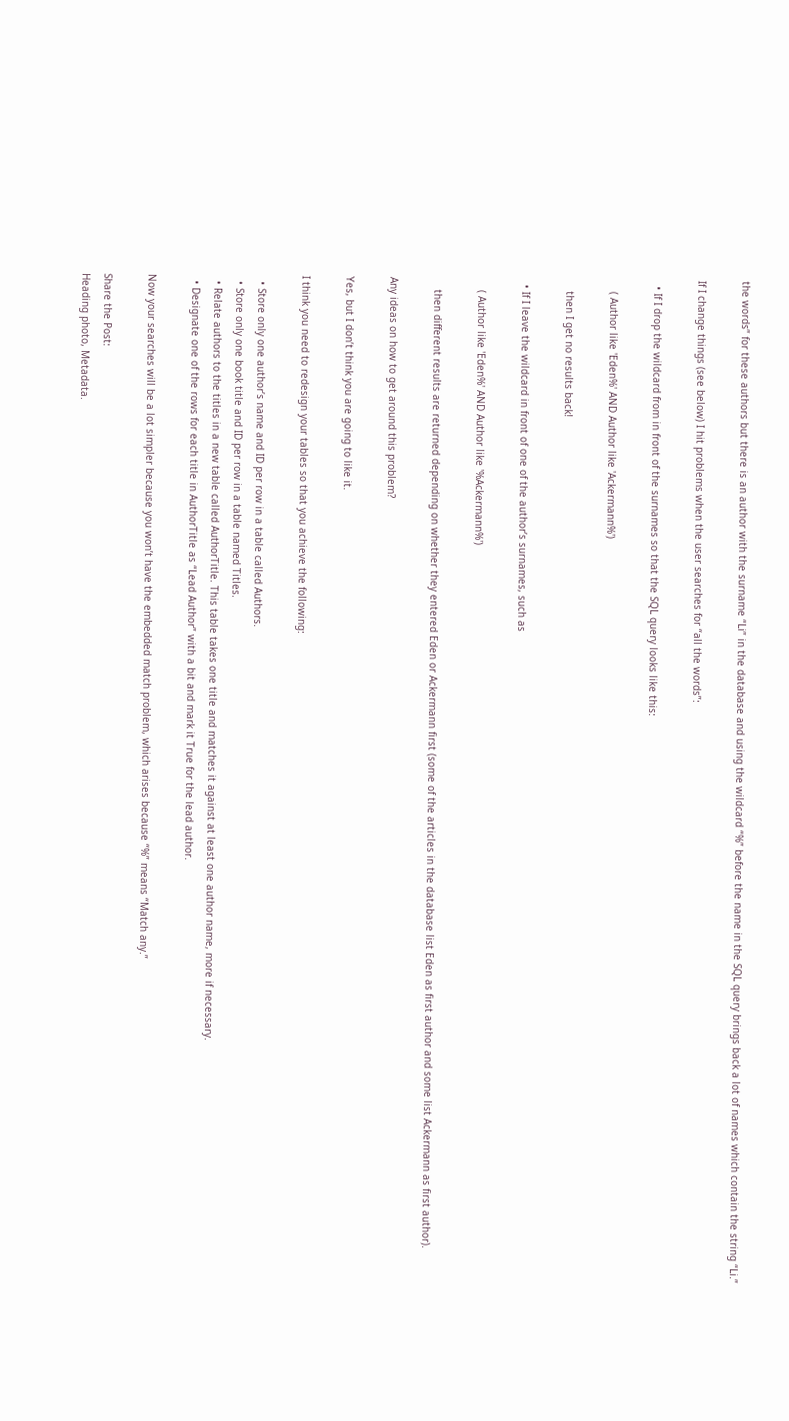the words” for these authors but there is an author with the surname “Li” in the database and using the wildcard “%” before the name in the SQL query brings back a lot of names which contain the string “Li.”

If I change things (see below) I hit problems when the user searches for “all the words”:

  • If I drop the wildcard from in front of the surnames so that the SQL query looks like this:

    ( Author like 'Eden%' AND Author like 'Ackermann%')

    then I get no results back!

  • If I leave the wildcard in front of one of the author’s surnames, such as

    ( Author like 'Eden%' AND Author like '%Ackermann%')

    then different results are returned depending on whether they entered Eden or Ackermann first (some of the articles in the database list Eden as first author and some list Ackermann as first author).

Any ideas on how to get around this problem?

Yes, but I don’t think you are going to like it.

I think you need to redesign your tables so that you achieve the following:

  • Store only one author’s name and ID per row in a table called Authors.
  • Store only one book title and ID per row in a table named Titles.
  • Relate authors to the titles in a new table called AuthorTitle. This table takes one title and matches it against at least one author name, more if necessary.
  • Designate one of the rows for each title in AuthorTitle as “Lead Author” with a bit and mark it True for the lead author.

Now your searches will be a lot simpler because you won’t have the embedded match problem, which arises because “%” means “Match any.”

Share the Post:
Heading photo, Metadata.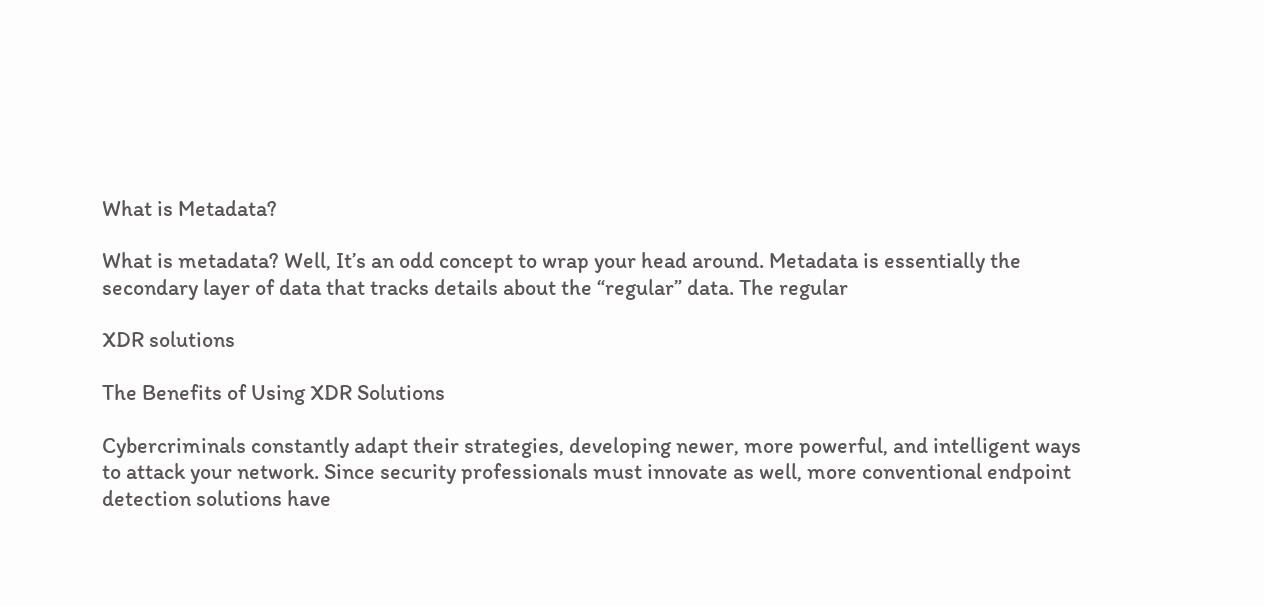What is Metadata?

What is metadata? Well, It’s an odd concept to wrap your head around. Metadata is essentially the secondary layer of data that tracks details about the “regular” data. The regular

XDR solutions

The Benefits of Using XDR Solutions

Cybercriminals constantly adapt their strategies, developing newer, more powerful, and intelligent ways to attack your network. Since security professionals must innovate as well, more conventional endpoint detection solutions have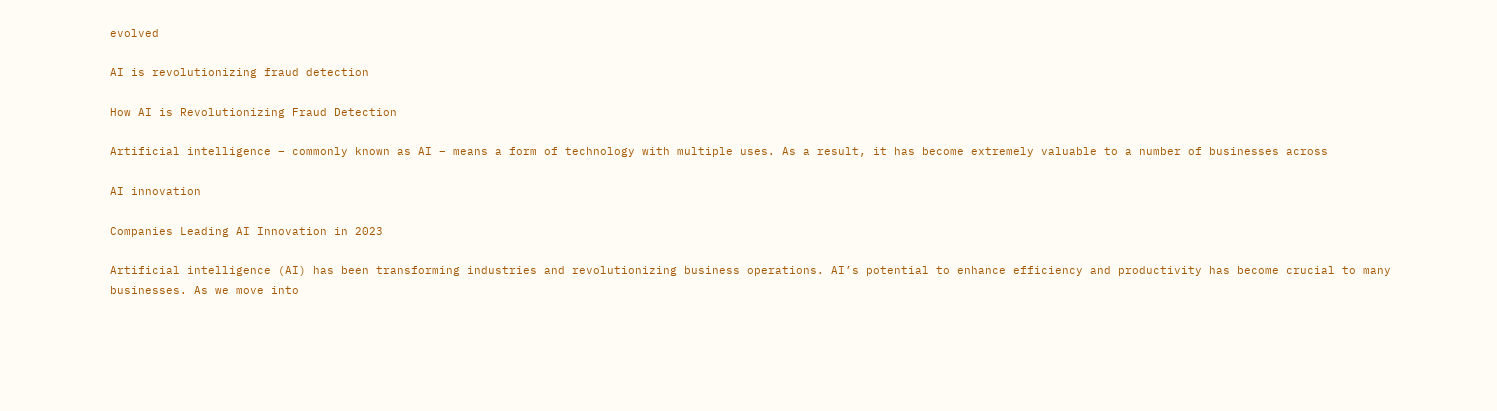evolved

AI is revolutionizing fraud detection

How AI is Revolutionizing Fraud Detection

Artificial intelligence – commonly known as AI – means a form of technology with multiple uses. As a result, it has become extremely valuable to a number of businesses across

AI innovation

Companies Leading AI Innovation in 2023

Artificial intelligence (AI) has been transforming industries and revolutionizing business operations. AI’s potential to enhance efficiency and productivity has become crucial to many businesses. As we move into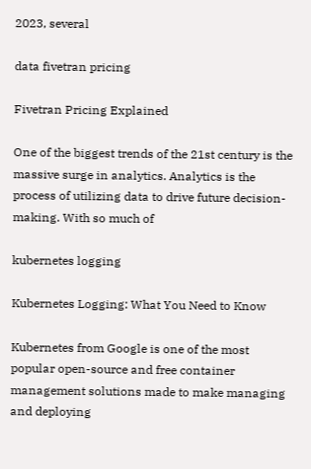2023, several

data fivetran pricing

Fivetran Pricing Explained

One of the biggest trends of the 21st century is the massive surge in analytics. Analytics is the process of utilizing data to drive future decision-making. With so much of

kubernetes logging

Kubernetes Logging: What You Need to Know

Kubernetes from Google is one of the most popular open-source and free container management solutions made to make managing and deploying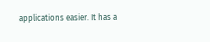applications easier. It has a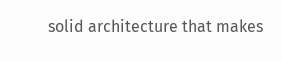solid architecture that makes